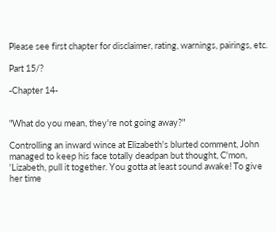Please see first chapter for disclaimer, rating, warnings, pairings, etc.

Part 15/?

-Chapter 14-


"What do you mean, they're not going away?"

Controlling an inward wince at Elizabeth's blurted comment, John managed to keep his face totally deadpan but thought, C'mon, 'Lizabeth, pull it together. You gotta at least sound awake! To give her time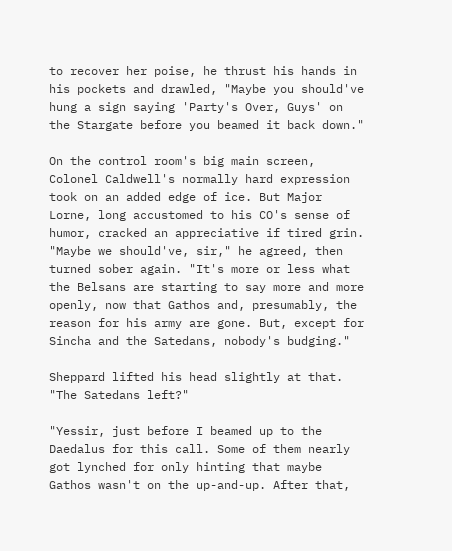to recover her poise, he thrust his hands in his pockets and drawled, "Maybe you should've hung a sign saying 'Party's Over, Guys' on the Stargate before you beamed it back down."

On the control room's big main screen, Colonel Caldwell's normally hard expression took on an added edge of ice. But Major Lorne, long accustomed to his CO's sense of humor, cracked an appreciative if tired grin. "Maybe we should've, sir," he agreed, then turned sober again. "It's more or less what the Belsans are starting to say more and more openly, now that Gathos and, presumably, the reason for his army are gone. But, except for Sincha and the Satedans, nobody's budging."

Sheppard lifted his head slightly at that. "The Satedans left?"

"Yessir, just before I beamed up to the Daedalus for this call. Some of them nearly got lynched for only hinting that maybe Gathos wasn't on the up-and-up. After that,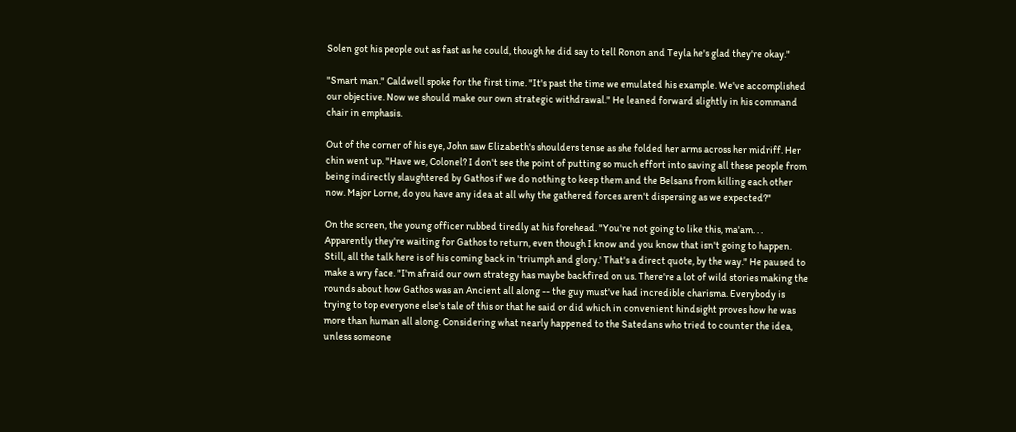Solen got his people out as fast as he could, though he did say to tell Ronon and Teyla he's glad they're okay."

"Smart man." Caldwell spoke for the first time. "It's past the time we emulated his example. We've accomplished our objective. Now we should make our own strategic withdrawal." He leaned forward slightly in his command chair in emphasis.

Out of the corner of his eye, John saw Elizabeth's shoulders tense as she folded her arms across her midriff. Her chin went up. "Have we, Colonel? I don't see the point of putting so much effort into saving all these people from being indirectly slaughtered by Gathos if we do nothing to keep them and the Belsans from killing each other now. Major Lorne, do you have any idea at all why the gathered forces aren't dispersing as we expected?"

On the screen, the young officer rubbed tiredly at his forehead. "You're not going to like this, ma'am. . . Apparently they're waiting for Gathos to return, even though I know and you know that isn't going to happen. Still, all the talk here is of his coming back in 'triumph and glory.' That's a direct quote, by the way." He paused to make a wry face. "I'm afraid our own strategy has maybe backfired on us. There're a lot of wild stories making the rounds about how Gathos was an Ancient all along -- the guy must've had incredible charisma. Everybody is trying to top everyone else's tale of this or that he said or did which in convenient hindsight proves how he was more than human all along. Considering what nearly happened to the Satedans who tried to counter the idea, unless someone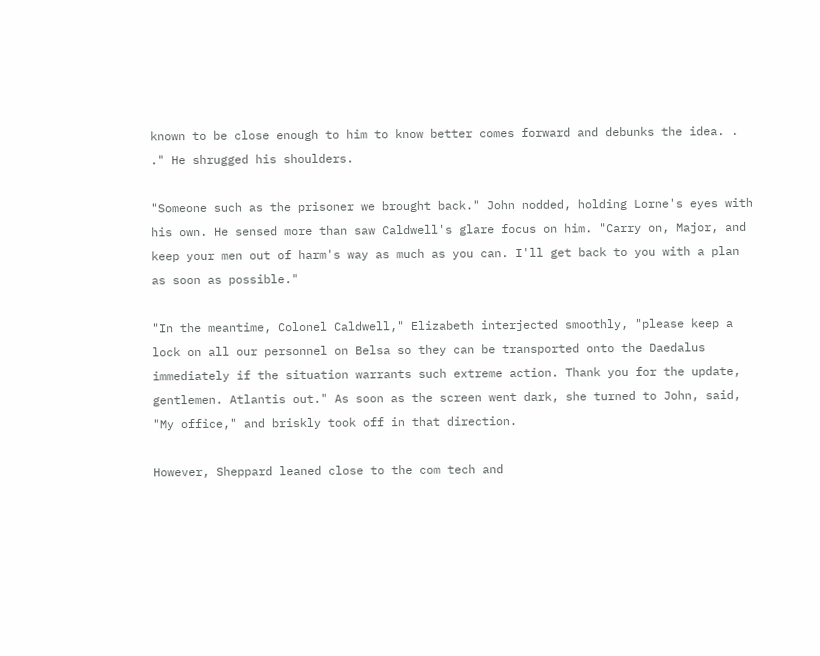known to be close enough to him to know better comes forward and debunks the idea. . ." He shrugged his shoulders.

"Someone such as the prisoner we brought back." John nodded, holding Lorne's eyes with his own. He sensed more than saw Caldwell's glare focus on him. "Carry on, Major, and keep your men out of harm's way as much as you can. I'll get back to you with a plan as soon as possible."

"In the meantime, Colonel Caldwell," Elizabeth interjected smoothly, "please keep a lock on all our personnel on Belsa so they can be transported onto the Daedalus immediately if the situation warrants such extreme action. Thank you for the update, gentlemen. Atlantis out." As soon as the screen went dark, she turned to John, said, "My office," and briskly took off in that direction.

However, Sheppard leaned close to the com tech and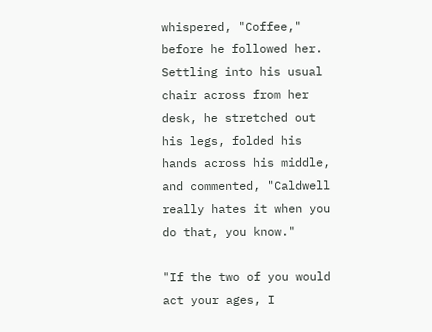whispered, "Coffee," before he followed her. Settling into his usual chair across from her desk, he stretched out his legs, folded his hands across his middle, and commented, "Caldwell really hates it when you do that, you know."

"If the two of you would act your ages, I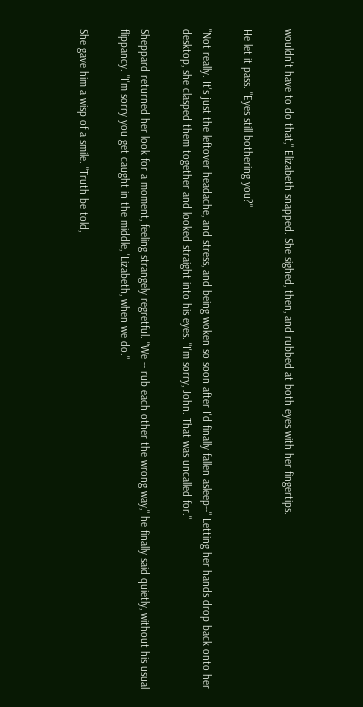wouldn't have to do that," Elizabeth snapped. She sighed, then, and rubbed at both eyes with her fingertips.

He let it pass. "Eyes still bothering you?"

"Not really. It's just the leftover headache, and stress, and being woken so soon after I'd finally fallen asleep--" Letting her hands drop back onto her desktop, she clasped them together and looked straight into his eyes. "I'm sorry, John. That was uncalled for."

Sheppard returned her look for a moment, feeling strangely regretful. "We -- rub each other the wrong way," he finally said quietly, without his usual flippancy. "I'm sorry you get caught in the middle, 'Lizabeth, when we do."

She gave him a wisp of a smile. "Truth be told,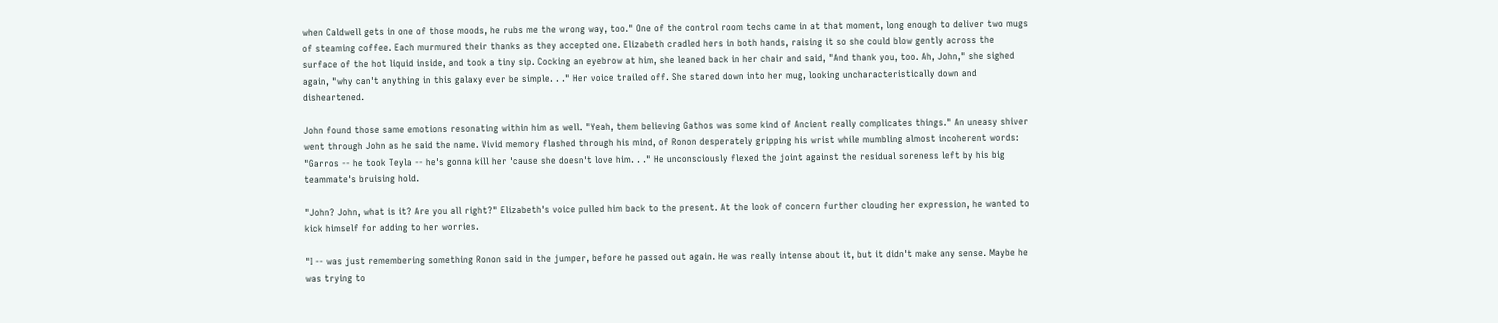when Caldwell gets in one of those moods, he rubs me the wrong way, too." One of the control room techs came in at that moment, long enough to deliver two mugs of steaming coffee. Each murmured their thanks as they accepted one. Elizabeth cradled hers in both hands, raising it so she could blow gently across the surface of the hot liquid inside, and took a tiny sip. Cocking an eyebrow at him, she leaned back in her chair and said, "And thank you, too. Ah, John," she sighed again, "why can't anything in this galaxy ever be simple. . ." Her voice trailed off. She stared down into her mug, looking uncharacteristically down and disheartened.

John found those same emotions resonating within him as well. "Yeah, them believing Gathos was some kind of Ancient really complicates things." An uneasy shiver went through John as he said the name. Vivid memory flashed through his mind, of Ronon desperately gripping his wrist while mumbling almost incoherent words: "Garros -- he took Teyla -- he's gonna kill her 'cause she doesn't love him. . ." He unconsciously flexed the joint against the residual soreness left by his big teammate's bruising hold.

"John? John, what is it? Are you all right?" Elizabeth's voice pulled him back to the present. At the look of concern further clouding her expression, he wanted to kick himself for adding to her worries.

"I -- was just remembering something Ronon said in the jumper, before he passed out again. He was really intense about it, but it didn't make any sense. Maybe he was trying to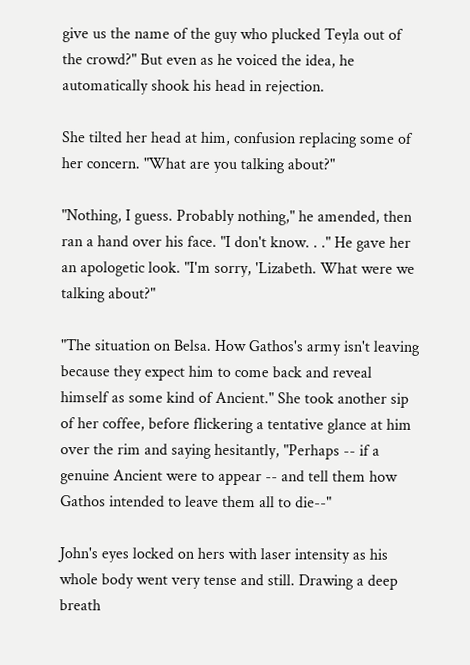give us the name of the guy who plucked Teyla out of the crowd?" But even as he voiced the idea, he automatically shook his head in rejection.

She tilted her head at him, confusion replacing some of her concern. "What are you talking about?"

"Nothing, I guess. Probably nothing," he amended, then ran a hand over his face. "I don't know. . ." He gave her an apologetic look. "I'm sorry, 'Lizabeth. What were we talking about?"

"The situation on Belsa. How Gathos's army isn't leaving because they expect him to come back and reveal himself as some kind of Ancient." She took another sip of her coffee, before flickering a tentative glance at him over the rim and saying hesitantly, "Perhaps -- if a genuine Ancient were to appear -- and tell them how Gathos intended to leave them all to die--"

John's eyes locked on hers with laser intensity as his whole body went very tense and still. Drawing a deep breath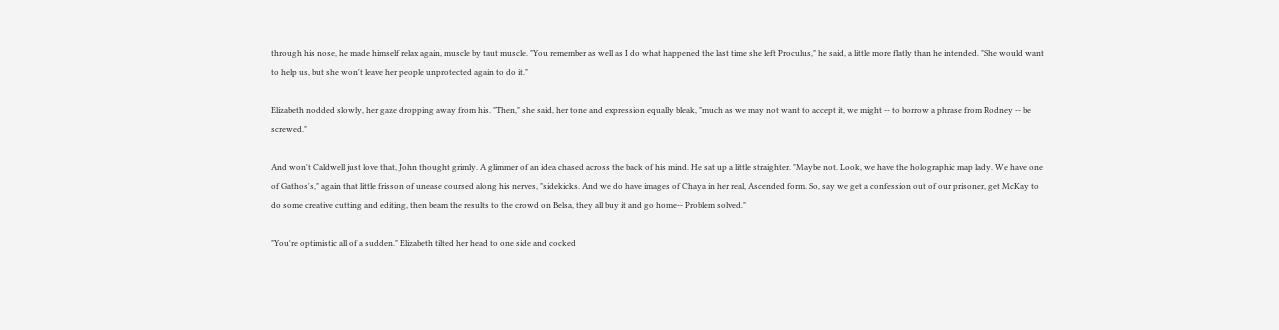through his nose, he made himself relax again, muscle by taut muscle. "You remember as well as I do what happened the last time she left Proculus," he said, a little more flatly than he intended. "She would want to help us, but she won't leave her people unprotected again to do it."

Elizabeth nodded slowly, her gaze dropping away from his. "Then," she said, her tone and expression equally bleak, "much as we may not want to accept it, we might -- to borrow a phrase from Rodney -- be screwed."

And won't Caldwell just love that, John thought grimly. A glimmer of an idea chased across the back of his mind. He sat up a little straighter. "Maybe not. Look, we have the holographic map lady. We have one of Gathos's," again that little frisson of unease coursed along his nerves, "sidekicks. And we do have images of Chaya in her real, Ascended form. So, say we get a confession out of our prisoner, get McKay to do some creative cutting and editing, then beam the results to the crowd on Belsa, they all buy it and go home-- Problem solved."

"You're optimistic all of a sudden." Elizabeth tilted her head to one side and cocked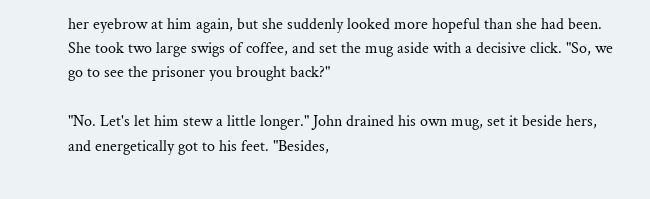her eyebrow at him again, but she suddenly looked more hopeful than she had been. She took two large swigs of coffee, and set the mug aside with a decisive click. "So, we go to see the prisoner you brought back?"

"No. Let's let him stew a little longer." John drained his own mug, set it beside hers, and energetically got to his feet. "Besides,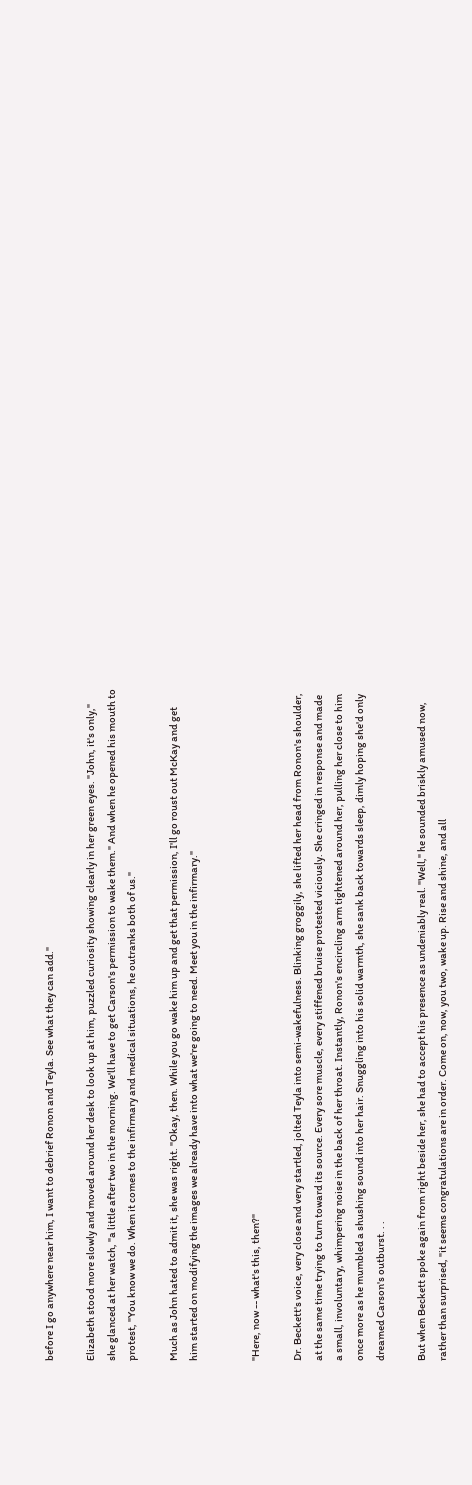before I go anywhere near him, I want to debrief Ronon and Teyla. See what they can add."

Elizabeth stood more slowly and moved around her desk to look up at him, puzzled curiosity showing clearly in her green eyes. "John, it's only," she glanced at her watch, "a little after two in the morning. We'll have to get Carson's permission to wake them." And when he opened his mouth to protest, "You know we do. When it comes to the infirmary and medical situations, he outranks both of us."

Much as John hated to admit it, she was right. "Okay, then. While you go wake him up and get that permission, I'll go roust out McKay and get him started on modifying the images we already have into what we're going to need. Meet you in the infirmary."


"Here, now -- what's this, then?"

Dr. Beckett's voice, very close and very startled, jolted Teyla into semi-wakefulness. Blinking groggily, she lifted her head from Ronon's shoulder, at the same time trying to turn toward its source. Every sore muscle, every stiffened bruise protested viciously. She cringed in response and made a small, involuntary, whimpering noise in the back of her throat. Instantly, Ronon's encircling arm tightened around her, pulling her close to him once more as he mumbled a shushing sound into her hair. Snuggling into his solid warmth, she sank back towards sleep, dimly hoping she'd only dreamed Carson's outburst. . .

But when Beckett spoke again from right beside her, she had to accept his presence as undeniably real. "Well," he sounded briskly amused now, rather than surprised, "it seems congratulations are in order. Come on, now, you two, wake up. Rise and shine, and all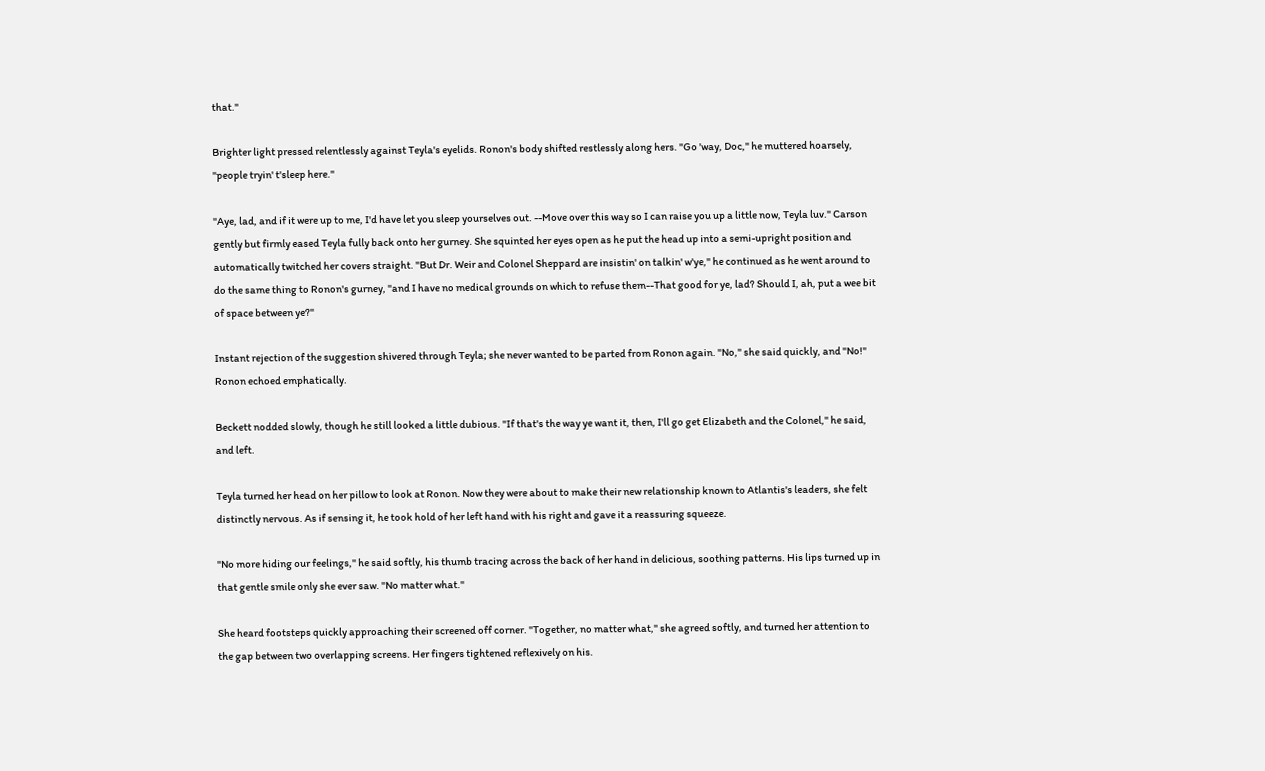that."

Brighter light pressed relentlessly against Teyla's eyelids. Ronon's body shifted restlessly along hers. "Go 'way, Doc," he muttered hoarsely, "people tryin' t'sleep here."

"Aye, lad, and if it were up to me, I'd have let you sleep yourselves out. --Move over this way so I can raise you up a little now, Teyla luv." Carson gently but firmly eased Teyla fully back onto her gurney. She squinted her eyes open as he put the head up into a semi-upright position and automatically twitched her covers straight. "But Dr. Weir and Colonel Sheppard are insistin' on talkin' w'ye," he continued as he went around to do the same thing to Ronon's gurney, "and I have no medical grounds on which to refuse them--That good for ye, lad? Should I, ah, put a wee bit of space between ye?"

Instant rejection of the suggestion shivered through Teyla; she never wanted to be parted from Ronon again. "No," she said quickly, and "No!" Ronon echoed emphatically.

Beckett nodded slowly, though he still looked a little dubious. "If that's the way ye want it, then, I'll go get Elizabeth and the Colonel," he said, and left.

Teyla turned her head on her pillow to look at Ronon. Now they were about to make their new relationship known to Atlantis's leaders, she felt distinctly nervous. As if sensing it, he took hold of her left hand with his right and gave it a reassuring squeeze.

"No more hiding our feelings," he said softly, his thumb tracing across the back of her hand in delicious, soothing patterns. His lips turned up in that gentle smile only she ever saw. "No matter what."

She heard footsteps quickly approaching their screened off corner. "Together, no matter what," she agreed softly, and turned her attention to the gap between two overlapping screens. Her fingers tightened reflexively on his.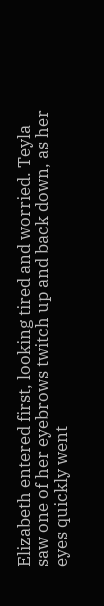Elizabeth entered first, looking tired and worried. Teyla saw one of her eyebrows twitch up and back down, as her eyes quickly went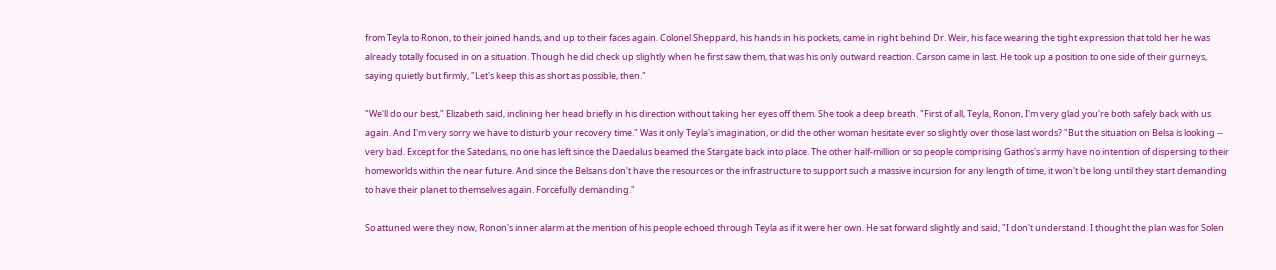from Teyla to Ronon, to their joined hands, and up to their faces again. Colonel Sheppard, his hands in his pockets, came in right behind Dr. Weir, his face wearing the tight expression that told her he was already totally focused in on a situation. Though he did check up slightly when he first saw them, that was his only outward reaction. Carson came in last. He took up a position to one side of their gurneys, saying quietly but firmly, "Let's keep this as short as possible, then."

"We'll do our best," Elizabeth said, inclining her head briefly in his direction without taking her eyes off them. She took a deep breath. "First of all, Teyla, Ronon, I'm very glad you're both safely back with us again. And I'm very sorry we have to disturb your recovery time." Was it only Teyla's imagination, or did the other woman hesitate ever so slightly over those last words? "But the situation on Belsa is looking -- very bad. Except for the Satedans, no one has left since the Daedalus beamed the Stargate back into place. The other half-million or so people comprising Gathos's army have no intention of dispersing to their homeworlds within the near future. And since the Belsans don't have the resources or the infrastructure to support such a massive incursion for any length of time, it won't be long until they start demanding to have their planet to themselves again. Forcefully demanding."

So attuned were they now, Ronon's inner alarm at the mention of his people echoed through Teyla as if it were her own. He sat forward slightly and said, "I don't understand. I thought the plan was for Solen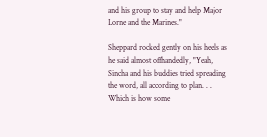and his group to stay and help Major Lorne and the Marines."

Sheppard rocked gently on his heels as he said almost offhandedly, "Yeah, Sincha and his buddies tried spreading the word, all according to plan. . . Which is how some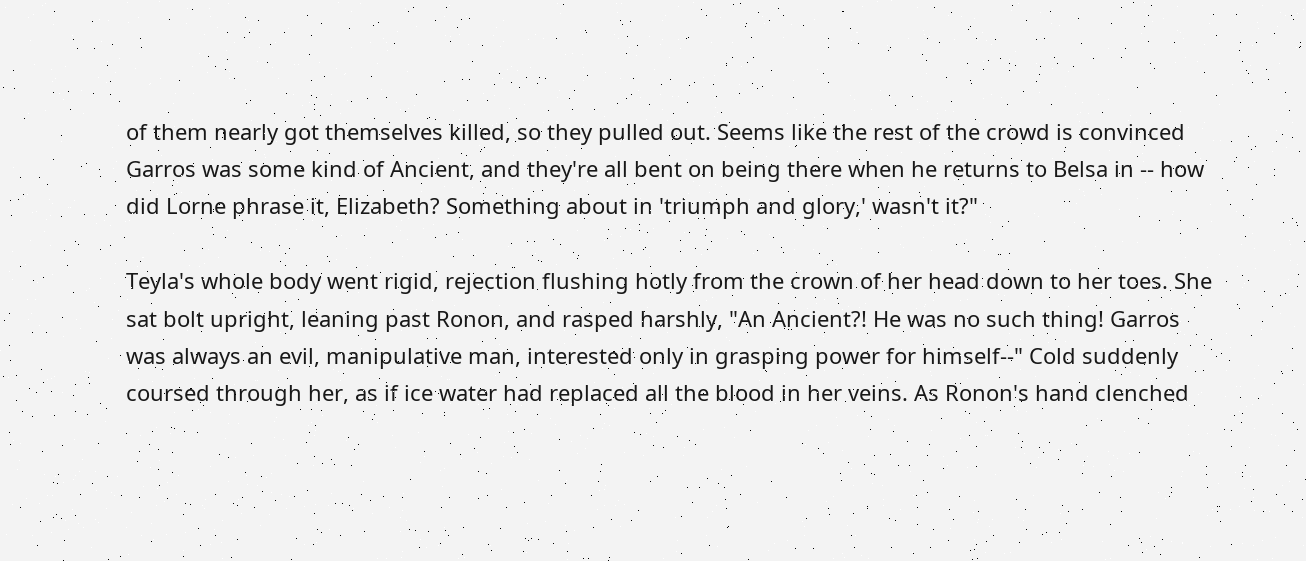of them nearly got themselves killed, so they pulled out. Seems like the rest of the crowd is convinced Garros was some kind of Ancient, and they're all bent on being there when he returns to Belsa in -- how did Lorne phrase it, Elizabeth? Something about in 'triumph and glory,' wasn't it?"

Teyla's whole body went rigid, rejection flushing hotly from the crown of her head down to her toes. She sat bolt upright, leaning past Ronon, and rasped harshly, "An Ancient?! He was no such thing! Garros was always an evil, manipulative man, interested only in grasping power for himself--" Cold suddenly coursed through her, as if ice water had replaced all the blood in her veins. As Ronon's hand clenched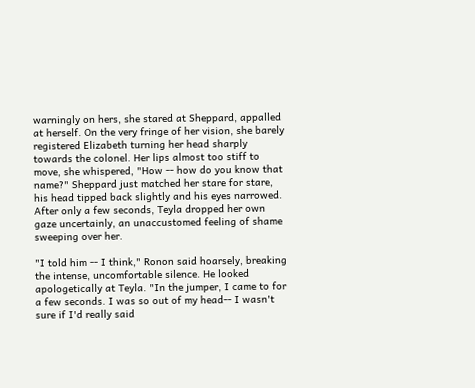warningly on hers, she stared at Sheppard, appalled at herself. On the very fringe of her vision, she barely registered Elizabeth turning her head sharply towards the colonel. Her lips almost too stiff to move, she whispered, "How -- how do you know that name?" Sheppard just matched her stare for stare, his head tipped back slightly and his eyes narrowed. After only a few seconds, Teyla dropped her own gaze uncertainly, an unaccustomed feeling of shame sweeping over her.

"I told him -- I think," Ronon said hoarsely, breaking the intense, uncomfortable silence. He looked apologetically at Teyla. "In the jumper, I came to for a few seconds. I was so out of my head-- I wasn't sure if I'd really said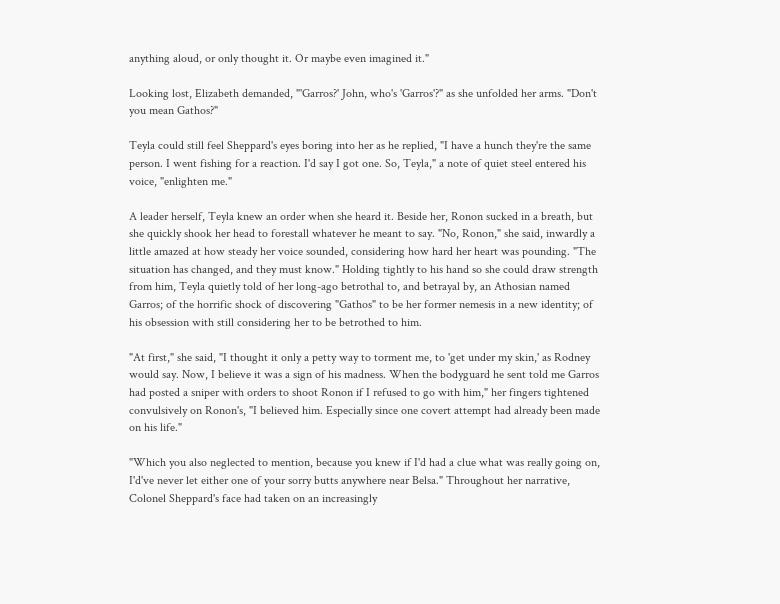anything aloud, or only thought it. Or maybe even imagined it."

Looking lost, Elizabeth demanded, "'Garros?' John, who's 'Garros'?" as she unfolded her arms. "Don't you mean Gathos?"

Teyla could still feel Sheppard's eyes boring into her as he replied, "I have a hunch they're the same person. I went fishing for a reaction. I'd say I got one. So, Teyla," a note of quiet steel entered his voice, "enlighten me."

A leader herself, Teyla knew an order when she heard it. Beside her, Ronon sucked in a breath, but she quickly shook her head to forestall whatever he meant to say. "No, Ronon," she said, inwardly a little amazed at how steady her voice sounded, considering how hard her heart was pounding. "The situation has changed, and they must know." Holding tightly to his hand so she could draw strength from him, Teyla quietly told of her long-ago betrothal to, and betrayal by, an Athosian named Garros; of the horrific shock of discovering "Gathos" to be her former nemesis in a new identity; of his obsession with still considering her to be betrothed to him.

"At first," she said, "I thought it only a petty way to torment me, to 'get under my skin,' as Rodney would say. Now, I believe it was a sign of his madness. When the bodyguard he sent told me Garros had posted a sniper with orders to shoot Ronon if I refused to go with him," her fingers tightened convulsively on Ronon's, "I believed him. Especially since one covert attempt had already been made on his life."

"Which you also neglected to mention, because you knew if I'd had a clue what was really going on, I'd've never let either one of your sorry butts anywhere near Belsa." Throughout her narrative, Colonel Sheppard's face had taken on an increasingly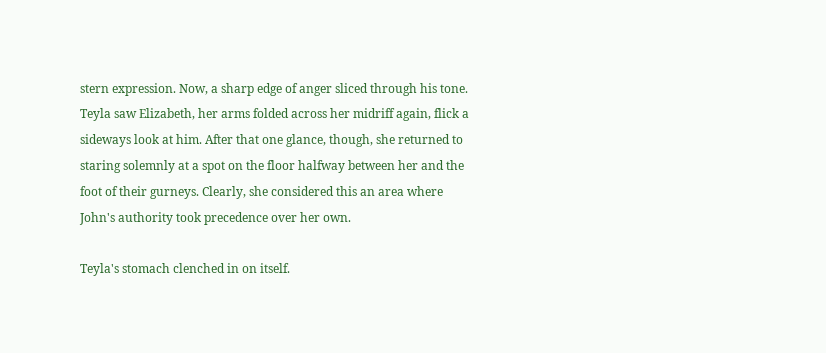stern expression. Now, a sharp edge of anger sliced through his tone. Teyla saw Elizabeth, her arms folded across her midriff again, flick a sideways look at him. After that one glance, though, she returned to staring solemnly at a spot on the floor halfway between her and the foot of their gurneys. Clearly, she considered this an area where John's authority took precedence over her own.

Teyla's stomach clenched in on itself.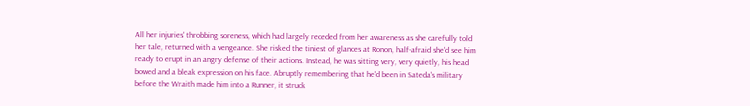All her injuries' throbbing soreness, which had largely receded from her awareness as she carefully told her tale, returned with a vengeance. She risked the tiniest of glances at Ronon, half-afraid she'd see him ready to erupt in an angry defense of their actions. Instead, he was sitting very, very quietly, his head bowed and a bleak expression on his face. Abruptly remembering that he'd been in Sateda's military before the Wraith made him into a Runner, it struck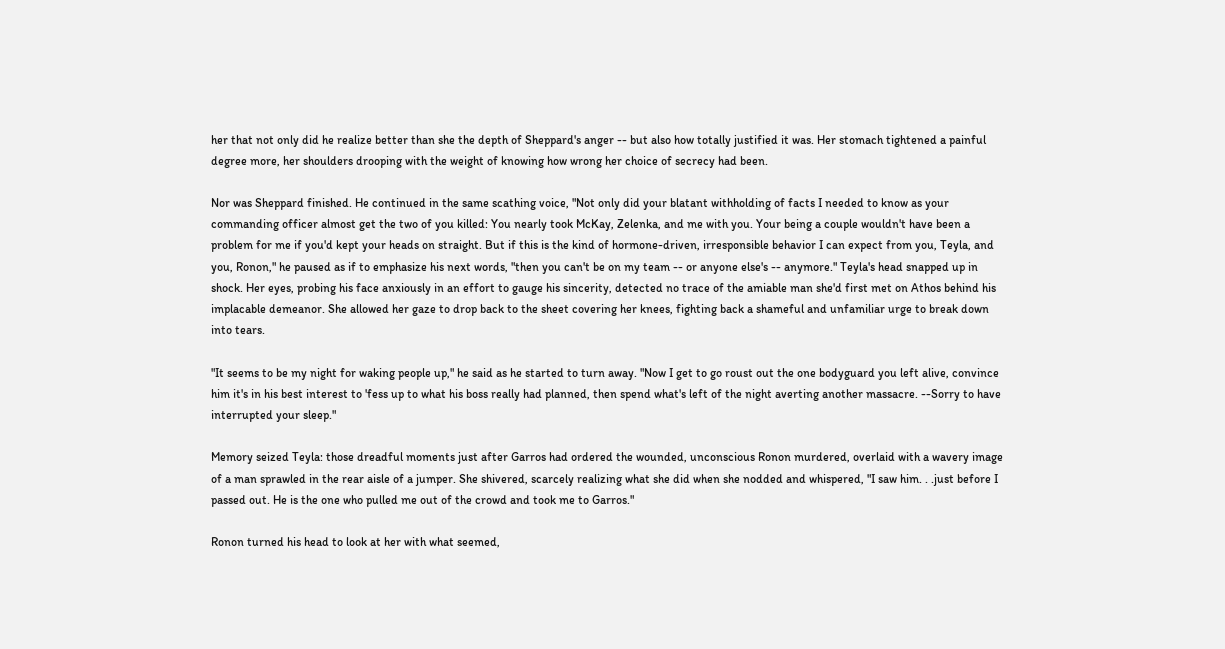her that not only did he realize better than she the depth of Sheppard's anger -- but also how totally justified it was. Her stomach tightened a painful degree more, her shoulders drooping with the weight of knowing how wrong her choice of secrecy had been.

Nor was Sheppard finished. He continued in the same scathing voice, "Not only did your blatant withholding of facts I needed to know as your commanding officer almost get the two of you killed: You nearly took McKay, Zelenka, and me with you. Your being a couple wouldn't have been a problem for me if you'd kept your heads on straight. But if this is the kind of hormone-driven, irresponsible behavior I can expect from you, Teyla, and you, Ronon," he paused as if to emphasize his next words, "then you can't be on my team -- or anyone else's -- anymore." Teyla's head snapped up in shock. Her eyes, probing his face anxiously in an effort to gauge his sincerity, detected no trace of the amiable man she'd first met on Athos behind his implacable demeanor. She allowed her gaze to drop back to the sheet covering her knees, fighting back a shameful and unfamiliar urge to break down into tears.

"It seems to be my night for waking people up," he said as he started to turn away. "Now I get to go roust out the one bodyguard you left alive, convince him it's in his best interest to 'fess up to what his boss really had planned, then spend what's left of the night averting another massacre. --Sorry to have interrupted your sleep."

Memory seized Teyla: those dreadful moments just after Garros had ordered the wounded, unconscious Ronon murdered, overlaid with a wavery image of a man sprawled in the rear aisle of a jumper. She shivered, scarcely realizing what she did when she nodded and whispered, "I saw him. . .just before I passed out. He is the one who pulled me out of the crowd and took me to Garros."

Ronon turned his head to look at her with what seemed,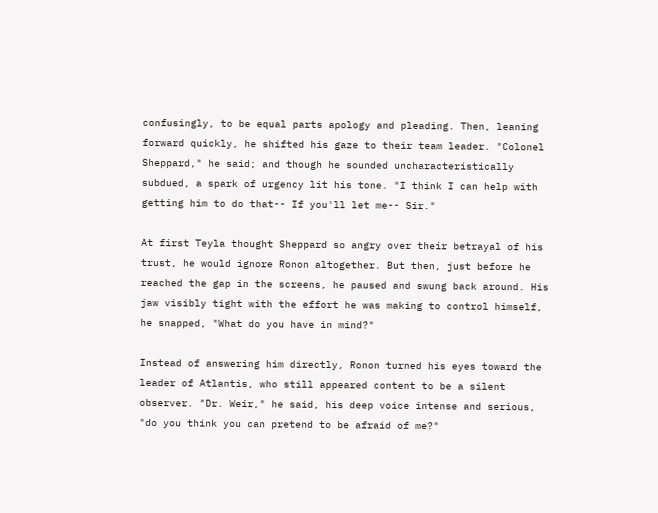confusingly, to be equal parts apology and pleading. Then, leaning forward quickly, he shifted his gaze to their team leader. "Colonel Sheppard," he said; and though he sounded uncharacteristically subdued, a spark of urgency lit his tone. "I think I can help with getting him to do that-- If you'll let me-- Sir."

At first Teyla thought Sheppard so angry over their betrayal of his trust, he would ignore Ronon altogether. But then, just before he reached the gap in the screens, he paused and swung back around. His jaw visibly tight with the effort he was making to control himself, he snapped, "What do you have in mind?"

Instead of answering him directly, Ronon turned his eyes toward the leader of Atlantis, who still appeared content to be a silent observer. "Dr. Weir," he said, his deep voice intense and serious, "do you think you can pretend to be afraid of me?"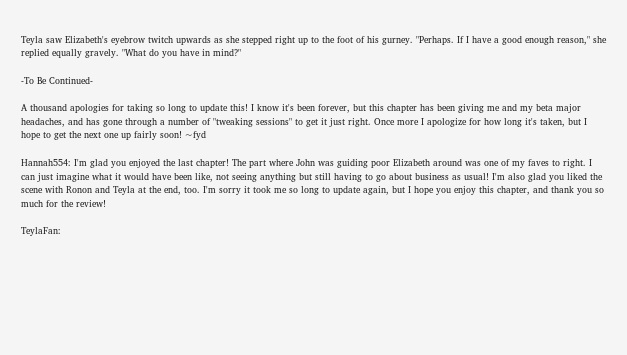Teyla saw Elizabeth's eyebrow twitch upwards as she stepped right up to the foot of his gurney. "Perhaps. If I have a good enough reason," she replied equally gravely. "What do you have in mind?"

-To Be Continued-

A thousand apologies for taking so long to update this! I know it's been forever, but this chapter has been giving me and my beta major headaches, and has gone through a number of "tweaking sessions" to get it just right. Once more I apologize for how long it's taken, but I hope to get the next one up fairly soon! ~fyd

Hannah554: I'm glad you enjoyed the last chapter! The part where John was guiding poor Elizabeth around was one of my faves to right. I can just imagine what it would have been like, not seeing anything but still having to go about business as usual! I'm also glad you liked the scene with Ronon and Teyla at the end, too. I'm sorry it took me so long to update again, but I hope you enjoy this chapter, and thank you so much for the review!

TeylaFan: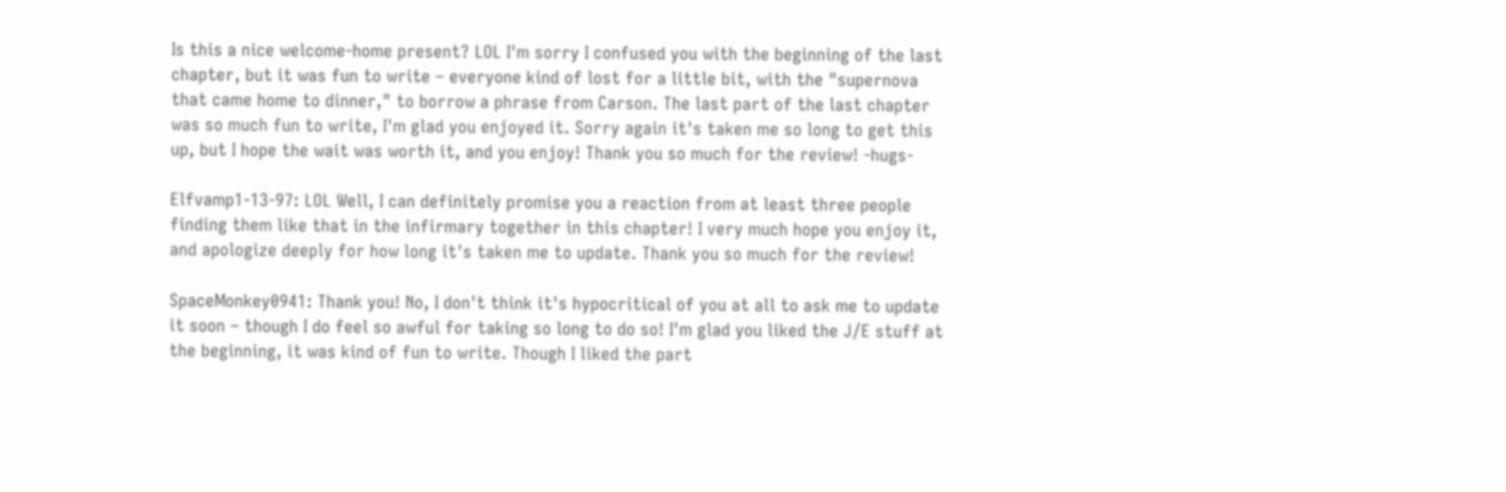Is this a nice welcome-home present? LOL I'm sorry I confused you with the beginning of the last chapter, but it was fun to write – everyone kind of lost for a little bit, with the "supernova that came home to dinner," to borrow a phrase from Carson. The last part of the last chapter was so much fun to write, I'm glad you enjoyed it. Sorry again it's taken me so long to get this up, but I hope the wait was worth it, and you enjoy! Thank you so much for the review! -hugs-

Elfvamp1-13-97: LOL Well, I can definitely promise you a reaction from at least three people finding them like that in the infirmary together in this chapter! I very much hope you enjoy it, and apologize deeply for how long it's taken me to update. Thank you so much for the review!

SpaceMonkey0941: Thank you! No, I don't think it's hypocritical of you at all to ask me to update it soon – though I do feel so awful for taking so long to do so! I'm glad you liked the J/E stuff at the beginning, it was kind of fun to write. Though I liked the part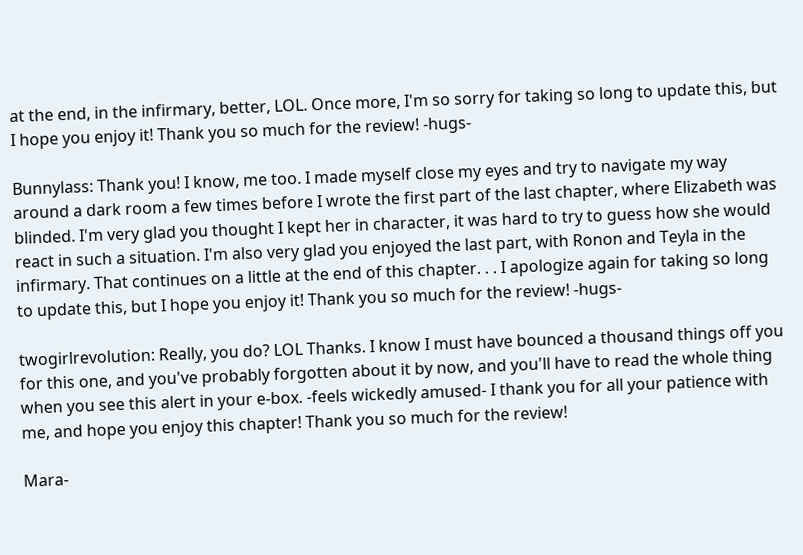at the end, in the infirmary, better, LOL. Once more, I'm so sorry for taking so long to update this, but I hope you enjoy it! Thank you so much for the review! -hugs-

Bunnylass: Thank you! I know, me too. I made myself close my eyes and try to navigate my way around a dark room a few times before I wrote the first part of the last chapter, where Elizabeth was blinded. I'm very glad you thought I kept her in character, it was hard to try to guess how she would react in such a situation. I'm also very glad you enjoyed the last part, with Ronon and Teyla in the infirmary. That continues on a little at the end of this chapter. . . I apologize again for taking so long to update this, but I hope you enjoy it! Thank you so much for the review! -hugs-

twogirlrevolution: Really, you do? LOL Thanks. I know I must have bounced a thousand things off you for this one, and you've probably forgotten about it by now, and you'll have to read the whole thing when you see this alert in your e-box. -feels wickedly amused- I thank you for all your patience with me, and hope you enjoy this chapter! Thank you so much for the review!

Mara-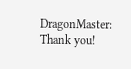DragonMaster: Thank you!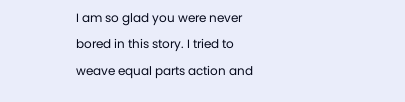I am so glad you were never bored in this story. I tried to weave equal parts action and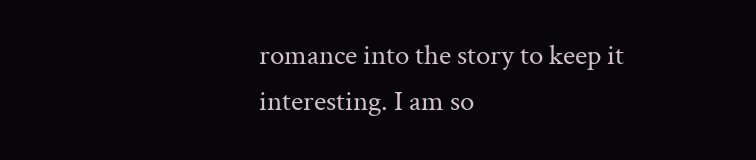romance into the story to keep it interesting. I am so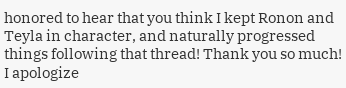honored to hear that you think I kept Ronon and Teyla in character, and naturally progressed things following that thread! Thank you so much! I apologize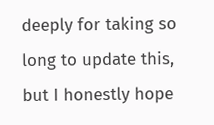deeply for taking so long to update this, but I honestly hope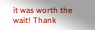it was worth the wait! Thank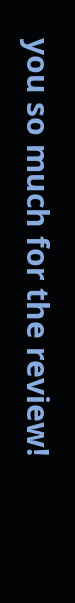you so much for the review!